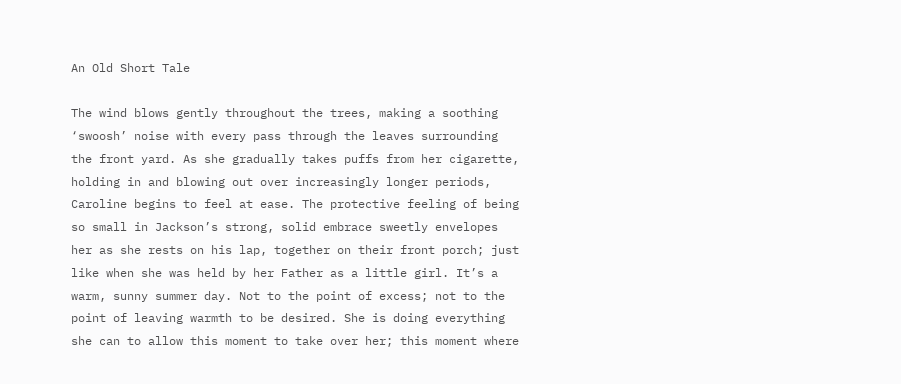An Old Short Tale

The wind blows gently throughout the trees, making a soothing ‘swoosh’ noise with every pass through the leaves surrounding the front yard. As she gradually takes puffs from her cigarette, holding in and blowing out over increasingly longer periods, Caroline begins to feel at ease. The protective feeling of being so small in Jackson’s strong, solid embrace sweetly envelopes her as she rests on his lap, together on their front porch; just like when she was held by her Father as a little girl. It’s a warm, sunny summer day. Not to the point of excess; not to the point of leaving warmth to be desired. She is doing everything she can to allow this moment to take over her; this moment where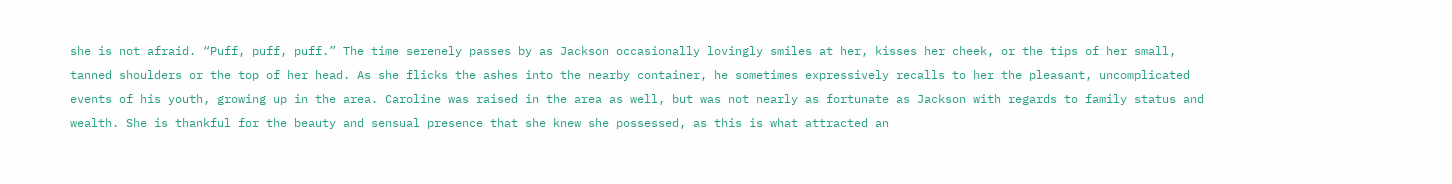she is not afraid. “Puff, puff, puff.” The time serenely passes by as Jackson occasionally lovingly smiles at her, kisses her cheek, or the tips of her small, tanned shoulders or the top of her head. As she flicks the ashes into the nearby container, he sometimes expressively recalls to her the pleasant, uncomplicated events of his youth, growing up in the area. Caroline was raised in the area as well, but was not nearly as fortunate as Jackson with regards to family status and wealth. She is thankful for the beauty and sensual presence that she knew she possessed, as this is what attracted an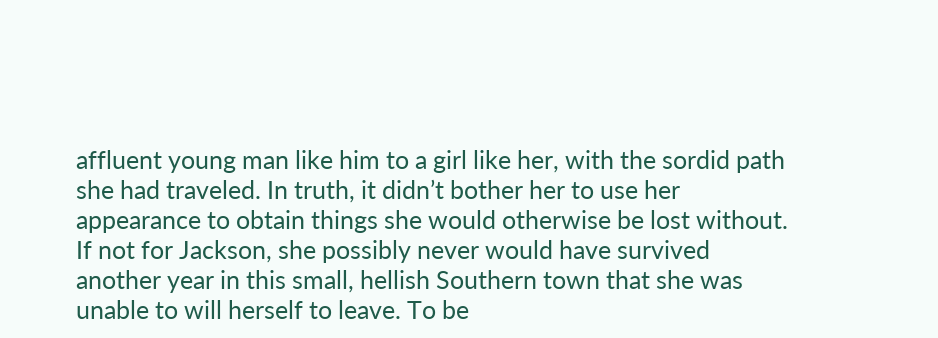affluent young man like him to a girl like her, with the sordid path she had traveled. In truth, it didn’t bother her to use her appearance to obtain things she would otherwise be lost without. If not for Jackson, she possibly never would have survived another year in this small, hellish Southern town that she was unable to will herself to leave. To be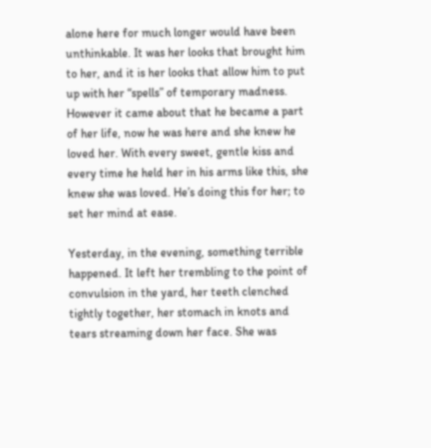alone here for much longer would have been unthinkable. It was her looks that brought him to her, and it is her looks that allow him to put up with her “spells” of temporary madness. However it came about that he became a part of her life, now he was here and she knew he loved her. With every sweet, gentle kiss and every time he held her in his arms like this, she knew she was loved. He’s doing this for her; to set her mind at ease.

Yesterday, in the evening, something terrible happened. It left her trembling to the point of convulsion in the yard, her teeth clenched tightly together, her stomach in knots and tears streaming down her face. She was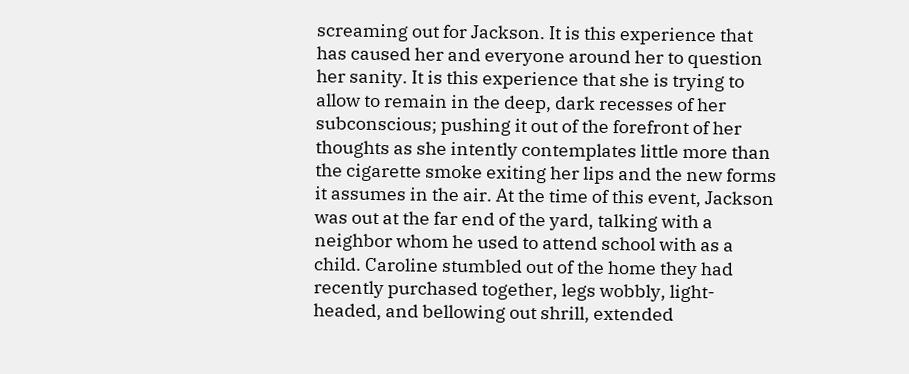screaming out for Jackson. It is this experience that has caused her and everyone around her to question her sanity. It is this experience that she is trying to allow to remain in the deep, dark recesses of her subconscious; pushing it out of the forefront of her thoughts as she intently contemplates little more than the cigarette smoke exiting her lips and the new forms it assumes in the air. At the time of this event, Jackson was out at the far end of the yard, talking with a neighbor whom he used to attend school with as a child. Caroline stumbled out of the home they had recently purchased together, legs wobbly, light-headed, and bellowing out shrill, extended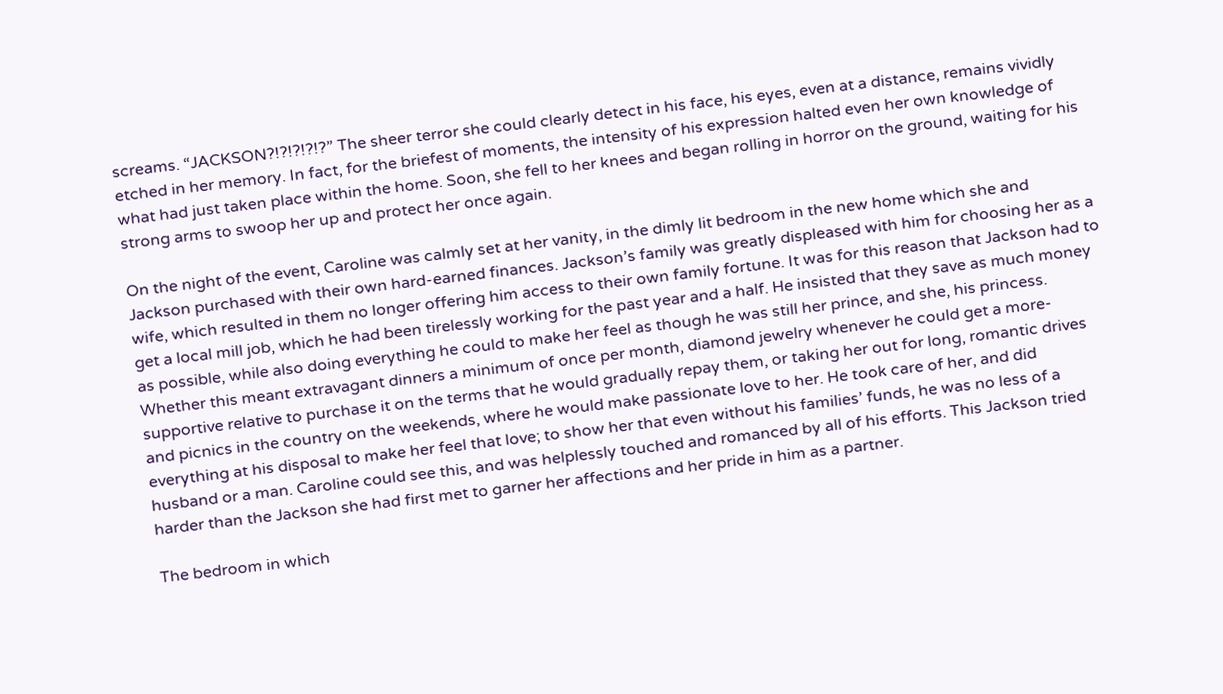screams. “JACKSON?!?!?!?!?” The sheer terror she could clearly detect in his face, his eyes, even at a distance, remains vividly etched in her memory. In fact, for the briefest of moments, the intensity of his expression halted even her own knowledge of what had just taken place within the home. Soon, she fell to her knees and began rolling in horror on the ground, waiting for his strong arms to swoop her up and protect her once again.

On the night of the event, Caroline was calmly set at her vanity, in the dimly lit bedroom in the new home which she and Jackson purchased with their own hard-earned finances. Jackson’s family was greatly displeased with him for choosing her as a wife, which resulted in them no longer offering him access to their own family fortune. It was for this reason that Jackson had to get a local mill job, which he had been tirelessly working for the past year and a half. He insisted that they save as much money as possible, while also doing everything he could to make her feel as though he was still her prince, and she, his princess. Whether this meant extravagant dinners a minimum of once per month, diamond jewelry whenever he could get a more-supportive relative to purchase it on the terms that he would gradually repay them, or taking her out for long, romantic drives and picnics in the country on the weekends, where he would make passionate love to her. He took care of her, and did everything at his disposal to make her feel that love; to show her that even without his families’ funds, he was no less of a husband or a man. Caroline could see this, and was helplessly touched and romanced by all of his efforts. This Jackson tried harder than the Jackson she had first met to garner her affections and her pride in him as a partner.

The bedroom in which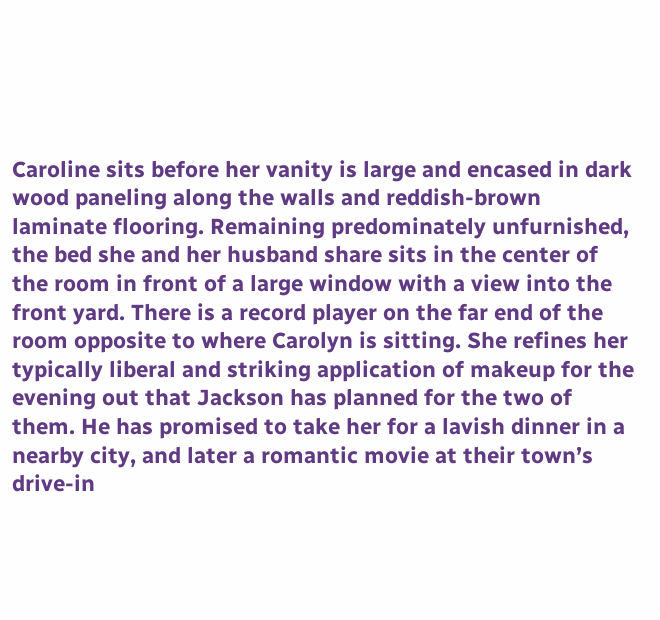Caroline sits before her vanity is large and encased in dark wood paneling along the walls and reddish-brown laminate flooring. Remaining predominately unfurnished, the bed she and her husband share sits in the center of the room in front of a large window with a view into the front yard. There is a record player on the far end of the room opposite to where Carolyn is sitting. She refines her typically liberal and striking application of makeup for the evening out that Jackson has planned for the two of them. He has promised to take her for a lavish dinner in a nearby city, and later a romantic movie at their town’s drive-in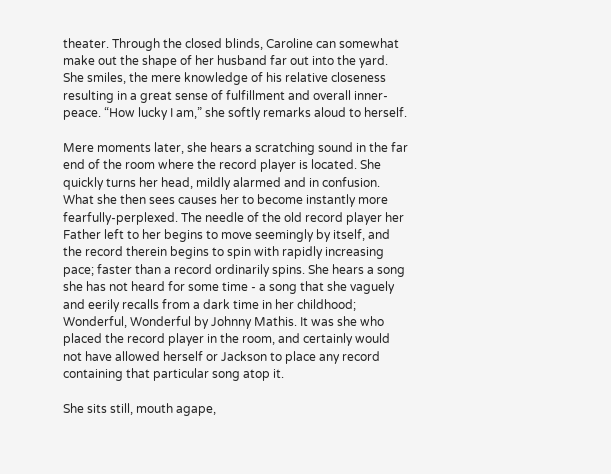theater. Through the closed blinds, Caroline can somewhat make out the shape of her husband far out into the yard. She smiles, the mere knowledge of his relative closeness resulting in a great sense of fulfillment and overall inner-peace. “How lucky I am,” she softly remarks aloud to herself.

Mere moments later, she hears a scratching sound in the far end of the room where the record player is located. She quickly turns her head, mildly alarmed and in confusion. What she then sees causes her to become instantly more fearfully-perplexed. The needle of the old record player her Father left to her begins to move seemingly by itself, and the record therein begins to spin with rapidly increasing pace; faster than a record ordinarily spins. She hears a song she has not heard for some time - a song that she vaguely and eerily recalls from a dark time in her childhood; Wonderful, Wonderful by Johnny Mathis. It was she who placed the record player in the room, and certainly would not have allowed herself or Jackson to place any record containing that particular song atop it.

She sits still, mouth agape,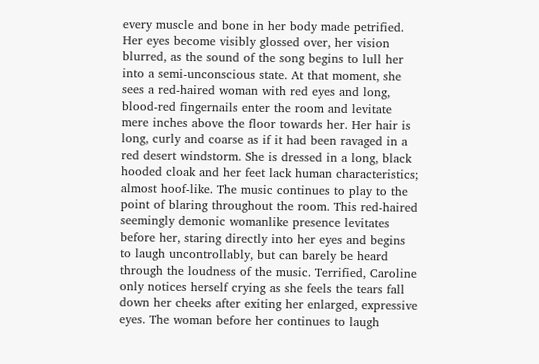every muscle and bone in her body made petrified. Her eyes become visibly glossed over, her vision blurred, as the sound of the song begins to lull her into a semi-unconscious state. At that moment, she sees a red-haired woman with red eyes and long, blood-red fingernails enter the room and levitate mere inches above the floor towards her. Her hair is long, curly and coarse as if it had been ravaged in a red desert windstorm. She is dressed in a long, black hooded cloak and her feet lack human characteristics; almost hoof-like. The music continues to play to the point of blaring throughout the room. This red-haired seemingly demonic womanlike presence levitates before her, staring directly into her eyes and begins to laugh uncontrollably, but can barely be heard through the loudness of the music. Terrified, Caroline only notices herself crying as she feels the tears fall down her cheeks after exiting her enlarged, expressive eyes. The woman before her continues to laugh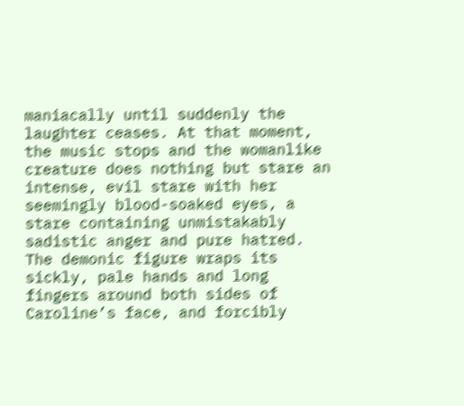maniacally until suddenly the laughter ceases. At that moment, the music stops and the womanlike creature does nothing but stare an intense, evil stare with her seemingly blood-soaked eyes, a stare containing unmistakably sadistic anger and pure hatred. The demonic figure wraps its sickly, pale hands and long fingers around both sides of Caroline’s face, and forcibly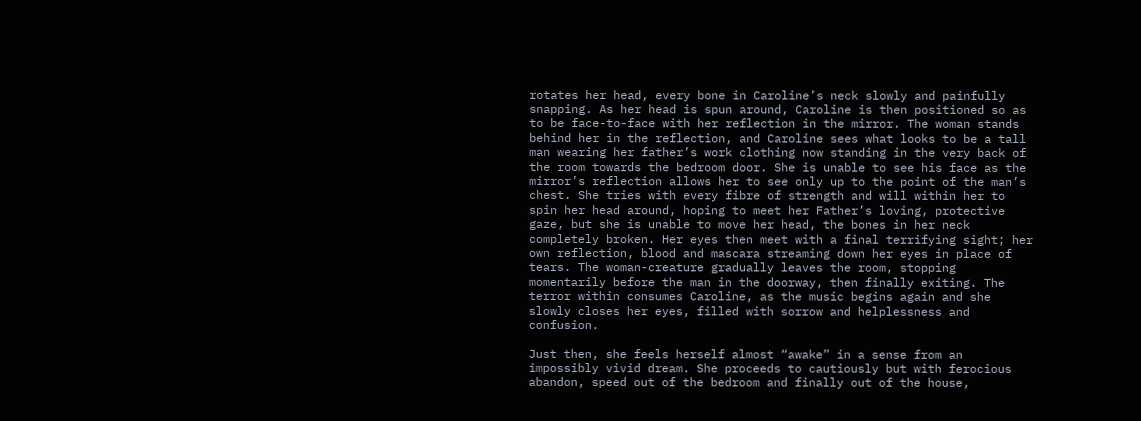rotates her head, every bone in Caroline’s neck slowly and painfully snapping. As her head is spun around, Caroline is then positioned so as to be face-to-face with her reflection in the mirror. The woman stands behind her in the reflection, and Caroline sees what looks to be a tall man wearing her father’s work clothing now standing in the very back of the room towards the bedroom door. She is unable to see his face as the mirror’s reflection allows her to see only up to the point of the man’s chest. She tries with every fibre of strength and will within her to spin her head around, hoping to meet her Father’s loving, protective gaze, but she is unable to move her head, the bones in her neck completely broken. Her eyes then meet with a final terrifying sight; her own reflection, blood and mascara streaming down her eyes in place of tears. The woman-creature gradually leaves the room, stopping momentarily before the man in the doorway, then finally exiting. The terror within consumes Caroline, as the music begins again and she slowly closes her eyes, filled with sorrow and helplessness and confusion.

Just then, she feels herself almost “awake” in a sense from an impossibly vivid dream. She proceeds to cautiously but with ferocious abandon, speed out of the bedroom and finally out of the house,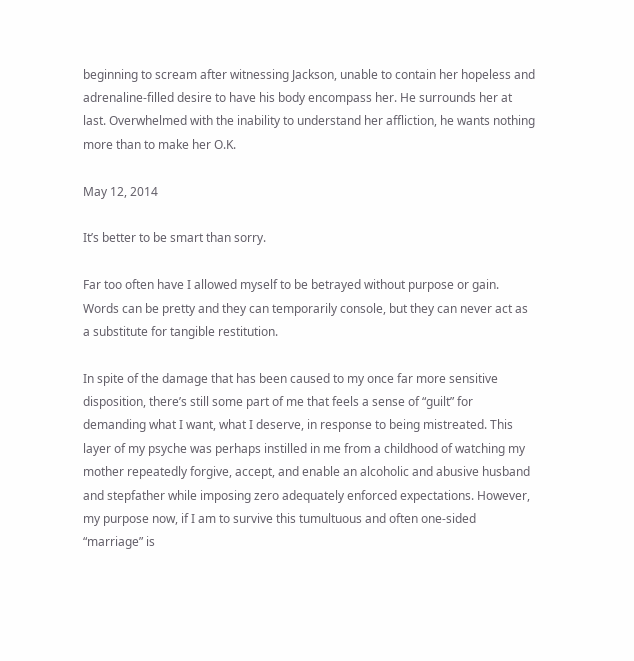beginning to scream after witnessing Jackson, unable to contain her hopeless and adrenaline-filled desire to have his body encompass her. He surrounds her at last. Overwhelmed with the inability to understand her affliction, he wants nothing more than to make her O.K.

May 12, 2014

It’s better to be smart than sorry.

Far too often have I allowed myself to be betrayed without purpose or gain. Words can be pretty and they can temporarily console, but they can never act as a substitute for tangible restitution.

In spite of the damage that has been caused to my once far more sensitive disposition, there’s still some part of me that feels a sense of “guilt” for demanding what I want, what I deserve, in response to being mistreated. This layer of my psyche was perhaps instilled in me from a childhood of watching my mother repeatedly forgive, accept, and enable an alcoholic and abusive husband and stepfather while imposing zero adequately enforced expectations. However, my purpose now, if I am to survive this tumultuous and often one-sided “marriage” is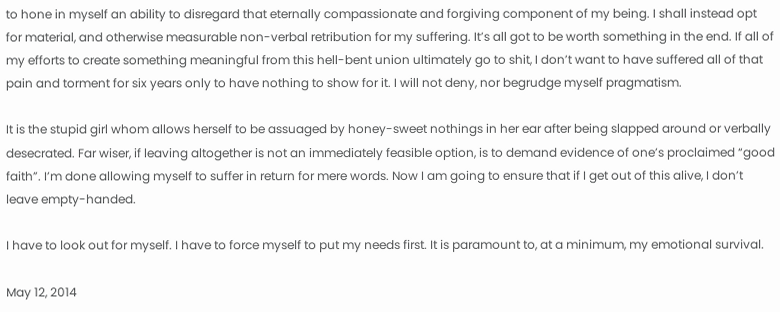to hone in myself an ability to disregard that eternally compassionate and forgiving component of my being. I shall instead opt for material, and otherwise measurable non-verbal retribution for my suffering. It’s all got to be worth something in the end. If all of my efforts to create something meaningful from this hell-bent union ultimately go to shit, I don’t want to have suffered all of that pain and torment for six years only to have nothing to show for it. I will not deny, nor begrudge myself pragmatism.

It is the stupid girl whom allows herself to be assuaged by honey-sweet nothings in her ear after being slapped around or verbally desecrated. Far wiser, if leaving altogether is not an immediately feasible option, is to demand evidence of one’s proclaimed “good faith”. I’m done allowing myself to suffer in return for mere words. Now I am going to ensure that if I get out of this alive, I don’t leave empty-handed.

I have to look out for myself. I have to force myself to put my needs first. It is paramount to, at a minimum, my emotional survival.

May 12, 2014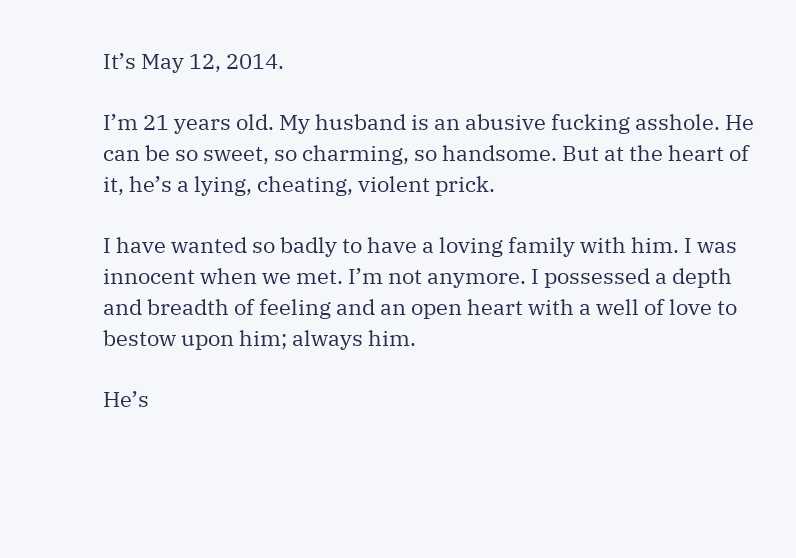It’s May 12, 2014.

I’m 21 years old. My husband is an abusive fucking asshole. He can be so sweet, so charming, so handsome. But at the heart of it, he’s a lying, cheating, violent prick.

I have wanted so badly to have a loving family with him. I was innocent when we met. I’m not anymore. I possessed a depth and breadth of feeling and an open heart with a well of love to bestow upon him; always him.

He’s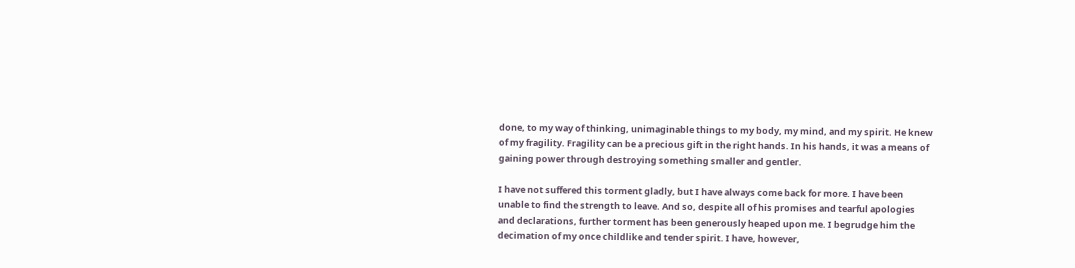done, to my way of thinking, unimaginable things to my body, my mind, and my spirit. He knew of my fragility. Fragility can be a precious gift in the right hands. In his hands, it was a means of gaining power through destroying something smaller and gentler.

I have not suffered this torment gladly, but I have always come back for more. I have been unable to find the strength to leave. And so, despite all of his promises and tearful apologies and declarations, further torment has been generously heaped upon me. I begrudge him the decimation of my once childlike and tender spirit. I have, however,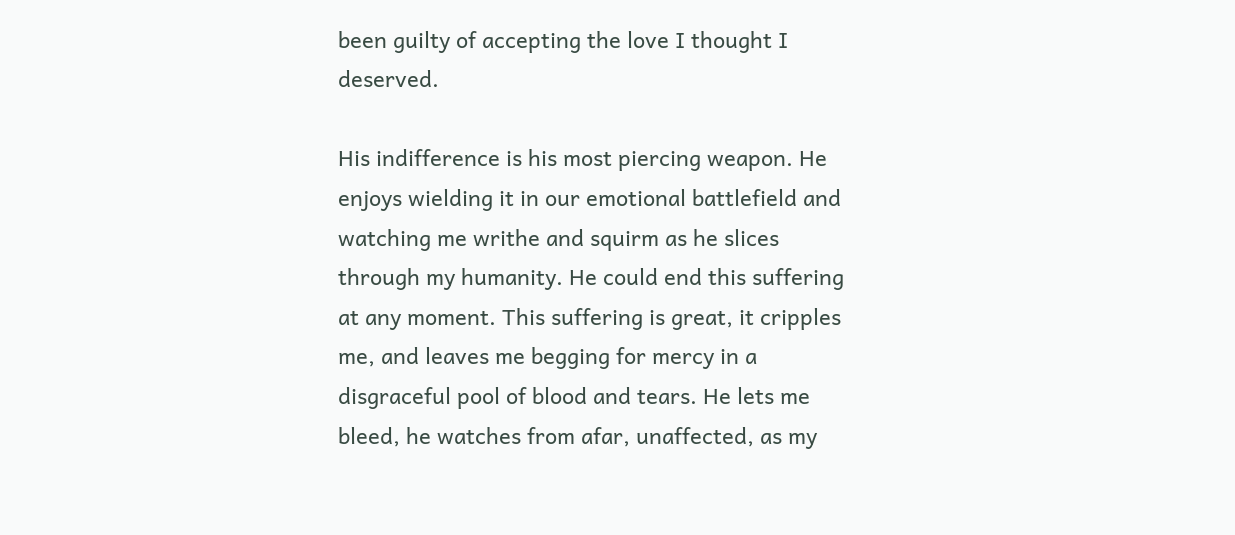been guilty of accepting the love I thought I deserved.

His indifference is his most piercing weapon. He enjoys wielding it in our emotional battlefield and watching me writhe and squirm as he slices through my humanity. He could end this suffering at any moment. This suffering is great, it cripples me, and leaves me begging for mercy in a disgraceful pool of blood and tears. He lets me bleed, he watches from afar, unaffected, as my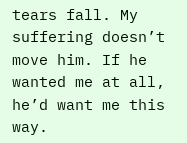tears fall. My suffering doesn’t move him. If he wanted me at all, he’d want me this way.